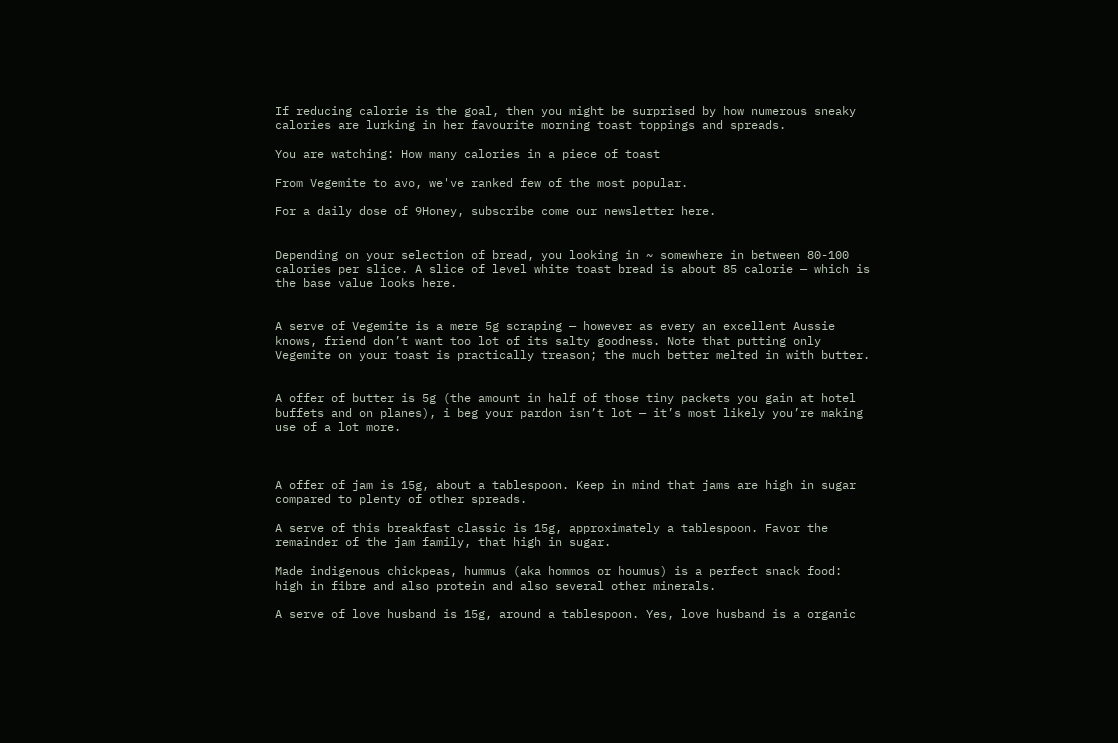If reducing calorie is the goal, then you might be surprised by how numerous sneaky calories are lurking in her favourite morning toast toppings and spreads.

You are watching: How many calories in a piece of toast

From Vegemite to avo, we've ranked few of the most popular.

For a daily dose of 9Honey, subscribe come our newsletter here.


Depending on your selection of bread, you looking in ~ somewhere in between 80-100 calories per slice. A slice of level white toast bread is about 85 calorie — which is the base value looks here.


A serve of Vegemite is a mere 5g scraping — however as every an excellent Aussie knows, friend don’t want too lot of its salty goodness. Note that putting only Vegemite on your toast is practically treason; the much better melted in with butter.


A offer of butter is 5g (the amount in half of those tiny packets you gain at hotel buffets and on planes), i beg your pardon isn’t lot — it’s most likely you’re making use of a lot more.



A offer of jam is 15g, about a tablespoon. Keep in mind that jams are high in sugar compared to plenty of other spreads.

A serve of this breakfast classic is 15g, approximately a tablespoon. Favor the remainder of the jam family, that high in sugar.

Made indigenous chickpeas, hummus (aka hommos or houmus) is a perfect snack food: high in fibre and also protein and also several other minerals.

A serve of love husband is 15g, around a tablespoon. Yes, love husband is a organic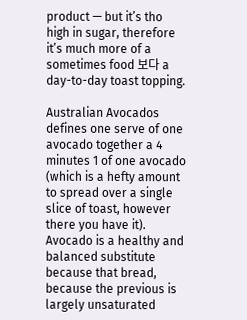product — but it’s tho high in sugar, therefore it’s much more of a sometimes food 보다 a day-to-day toast topping.

Australian Avocados defines one serve of one avocado together a 4 minutes 1 of one avocado (which is a hefty amount to spread over a single slice of toast, however there you have it). Avocado is a healthy and balanced substitute because that bread, because the previous is largely unsaturated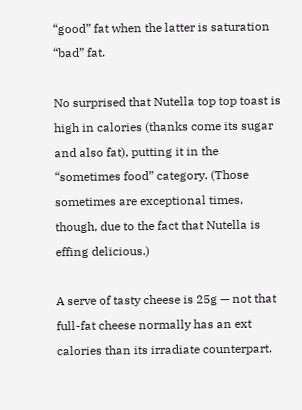“good” fat when the latter is saturation “bad” fat.

No surprised that Nutella top top toast is high in calories (thanks come its sugar and also fat), putting it in the “sometimes food” category. (Those sometimes are exceptional times, though, due to the fact that Nutella is effing delicious.)

A serve of tasty cheese is 25g — not that full-fat cheese normally has an ext calories than its irradiate counterpart.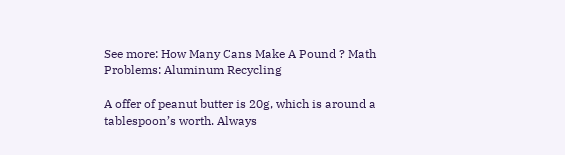See more: How Many Cans Make A Pound ? Math Problems: Aluminum Recycling

A offer of peanut butter is 20g, which is around a tablespoon’s worth. Always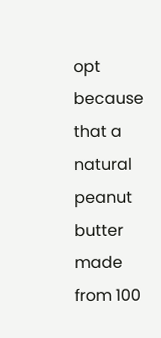opt because that a natural peanut butter made from 100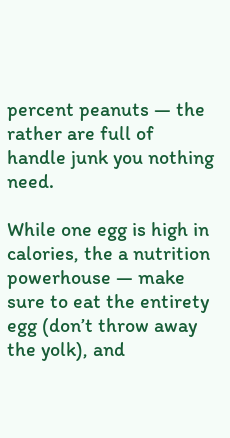percent peanuts — the rather are full of handle junk you nothing need.

While one egg is high in calories, the a nutrition powerhouse — make sure to eat the entirety egg (don’t throw away the yolk), and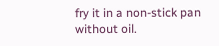fry it in a non-stick pan without oil.